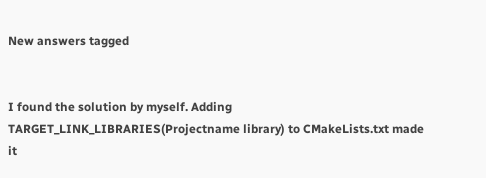New answers tagged


I found the solution by myself. Adding TARGET_LINK_LIBRARIES(Projectname library) to CMakeLists.txt made it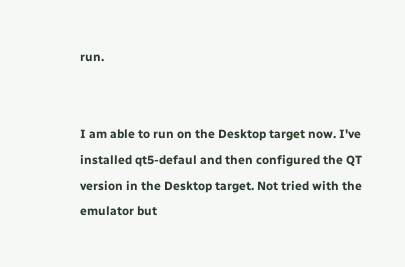run.


I am able to run on the Desktop target now. I've installed qt5-defaul and then configured the QT version in the Desktop target. Not tried with the emulator but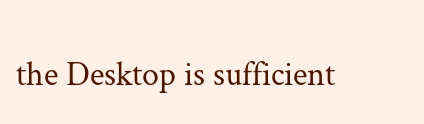the Desktop is sufficient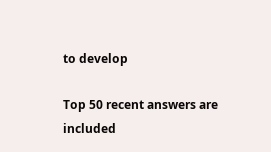to develop

Top 50 recent answers are included